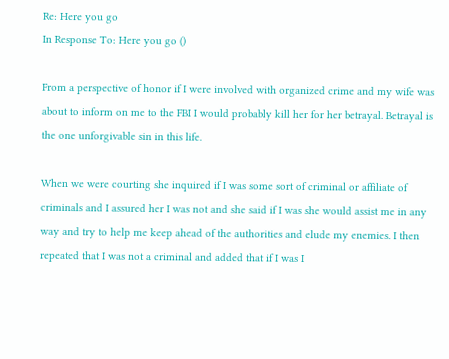Re: Here you go
In Response To: Here you go ()

From a perspective of honor if I were involved with organized crime and my wife was about to inform on me to the FBI I would probably kill her for her betrayal. Betrayal is the one unforgivable sin in this life.

When we were courting she inquired if I was some sort of criminal or affiliate of criminals and I assured her I was not and she said if I was she would assist me in any way and try to help me keep ahead of the authorities and elude my enemies. I then repeated that I was not a criminal and added that if I was I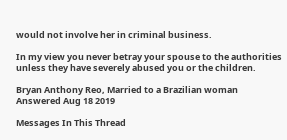would not involve her in criminal business.

In my view you never betray your spouse to the authorities unless they have severely abused you or the children.

Bryan Anthony Reo, Married to a Brazilian woman
Answered Aug 18 2019

Messages In This Thread